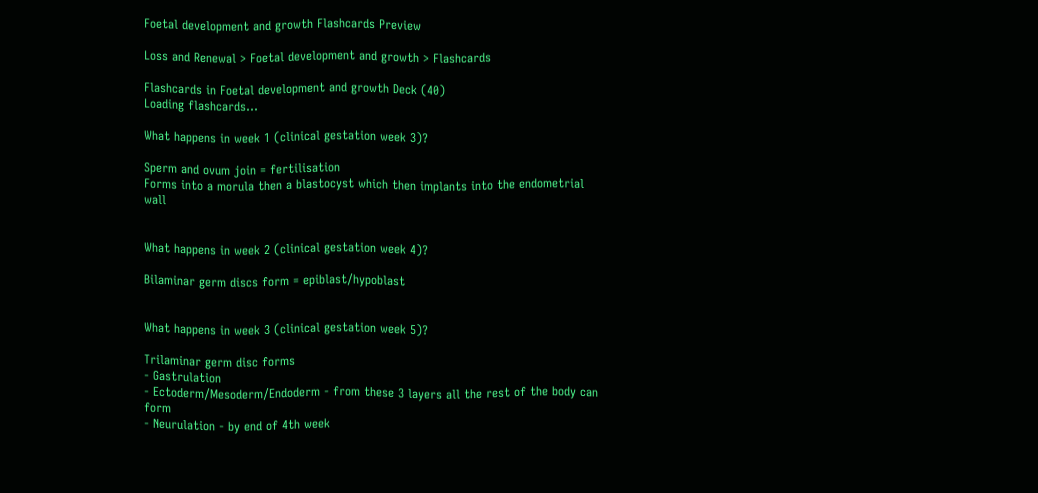Foetal development and growth Flashcards Preview

Loss and Renewal > Foetal development and growth > Flashcards

Flashcards in Foetal development and growth Deck (40)
Loading flashcards...

What happens in week 1 (clinical gestation week 3)?

Sperm and ovum join = fertilisation
Forms into a morula then a blastocyst which then implants into the endometrial wall


What happens in week 2 (clinical gestation week 4)?

Bilaminar germ discs form = epiblast/hypoblast


What happens in week 3 (clinical gestation week 5)?

Trilaminar germ disc forms
- Gastrulation
- Ectoderm/Mesoderm/Endoderm - from these 3 layers all the rest of the body can form
- Neurulation - by end of 4th week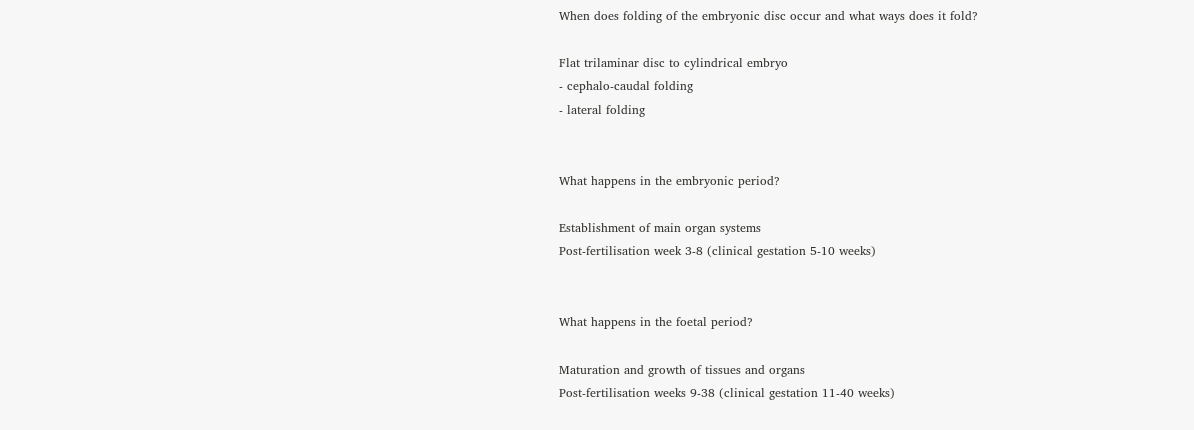When does folding of the embryonic disc occur and what ways does it fold?

Flat trilaminar disc to cylindrical embryo
- cephalo-caudal folding
- lateral folding


What happens in the embryonic period?

Establishment of main organ systems
Post-fertilisation week 3-8 (clinical gestation 5-10 weeks)


What happens in the foetal period?

Maturation and growth of tissues and organs
Post-fertilisation weeks 9-38 (clinical gestation 11-40 weeks)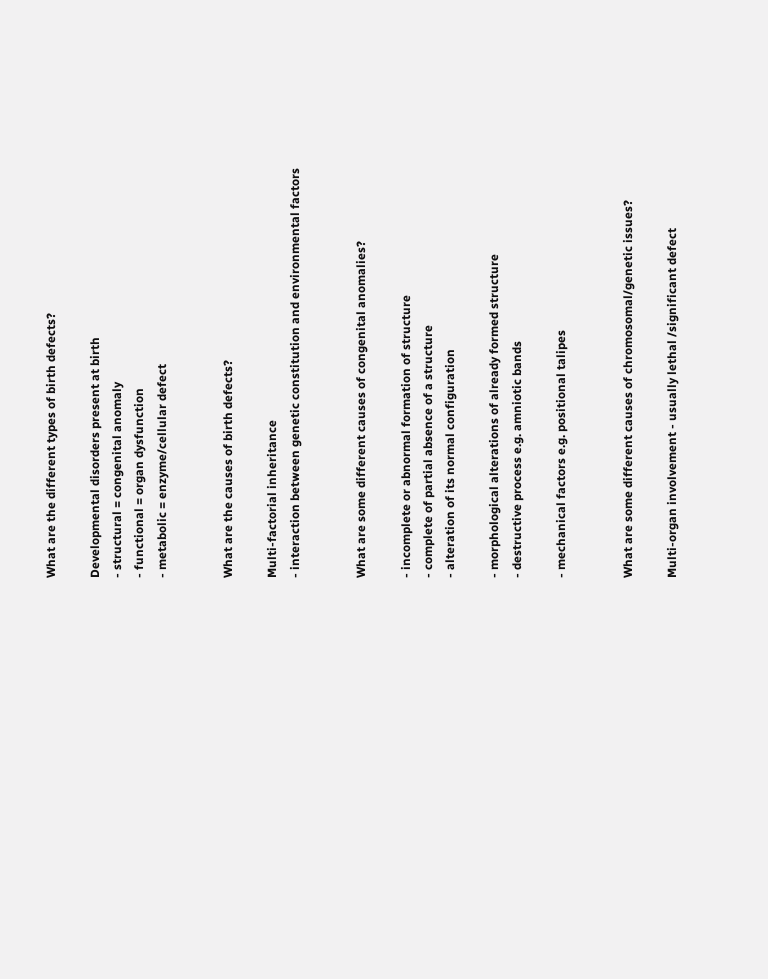What are the different types of birth defects?

Developmental disorders present at birth
- structural = congenital anomaly
- functional = organ dysfunction
- metabolic = enzyme/cellular defect


What are the causes of birth defects?

Multi-factorial inheritance
- interaction between genetic constitution and environmental factors


What are some different causes of congenital anomalies?

- incomplete or abnormal formation of structure
- complete of partial absence of a structure
- alteration of its normal configuration

- morphological alterations of already formed structure
- destructive process e.g. amniotic bands

- mechanical factors e.g. positional talipes


What are some different causes of chromosomal/genetic issues?

Multi-organ involvement - usually lethal /significant defect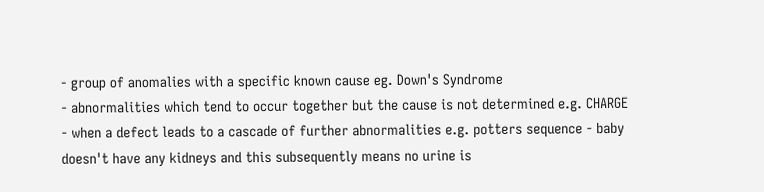- group of anomalies with a specific known cause eg. Down's Syndrome
- abnormalities which tend to occur together but the cause is not determined e.g. CHARGE
- when a defect leads to a cascade of further abnormalities e.g. potters sequence - baby doesn't have any kidneys and this subsequently means no urine is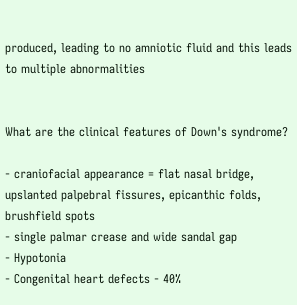produced, leading to no amniotic fluid and this leads to multiple abnormalities


What are the clinical features of Down's syndrome?

- craniofacial appearance = flat nasal bridge, upslanted palpebral fissures, epicanthic folds, brushfield spots
- single palmar crease and wide sandal gap
- Hypotonia
- Congenital heart defects - 40%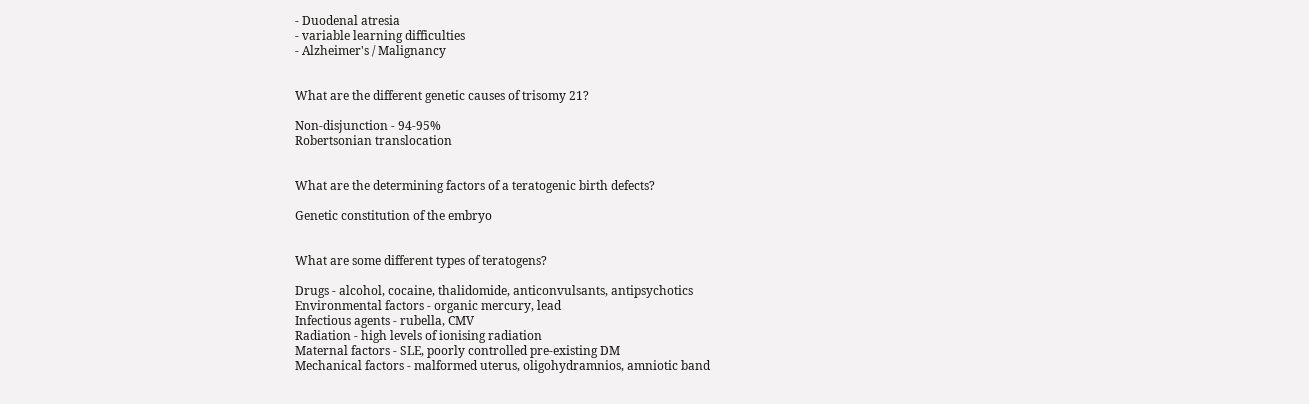- Duodenal atresia
- variable learning difficulties
- Alzheimer's / Malignancy


What are the different genetic causes of trisomy 21?

Non-disjunction - 94-95%
Robertsonian translocation


What are the determining factors of a teratogenic birth defects?

Genetic constitution of the embryo


What are some different types of teratogens?

Drugs - alcohol, cocaine, thalidomide, anticonvulsants, antipsychotics
Environmental factors - organic mercury, lead
Infectious agents - rubella, CMV
Radiation - high levels of ionising radiation
Maternal factors - SLE, poorly controlled pre-existing DM
Mechanical factors - malformed uterus, oligohydramnios, amniotic band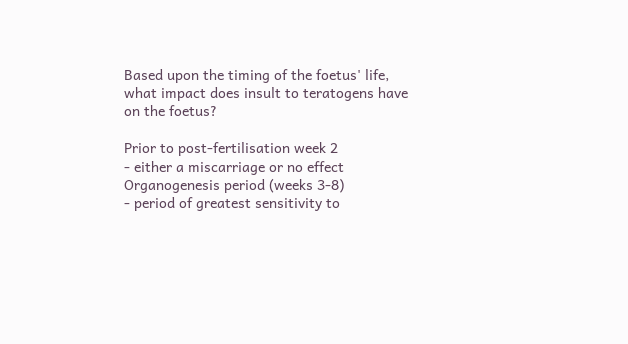Based upon the timing of the foetus' life, what impact does insult to teratogens have on the foetus?

Prior to post-fertilisation week 2
- either a miscarriage or no effect
Organogenesis period (weeks 3-8)
- period of greatest sensitivity to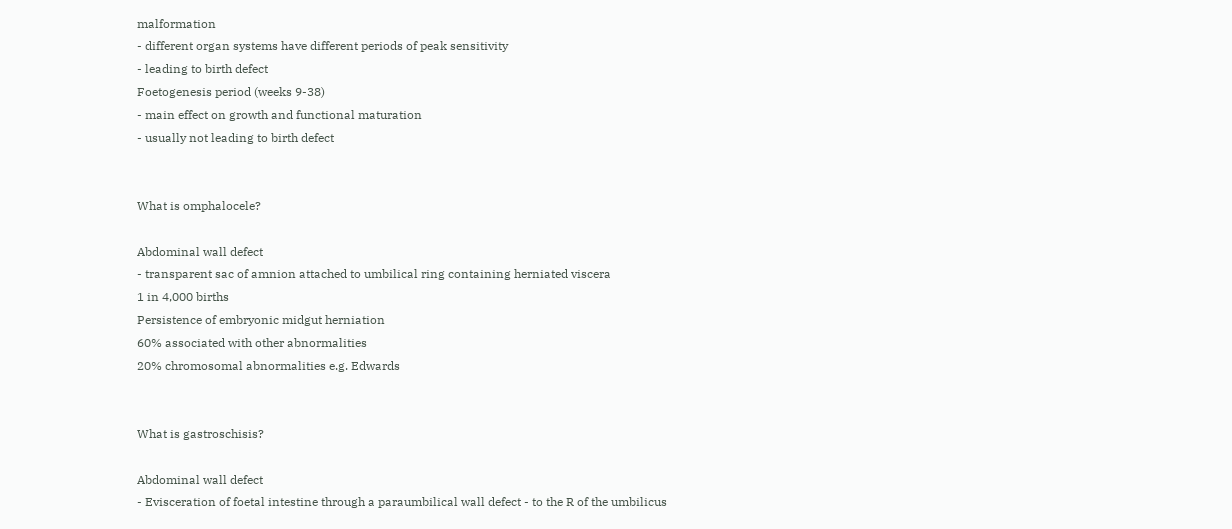malformation
- different organ systems have different periods of peak sensitivity
- leading to birth defect
Foetogenesis period (weeks 9-38)
- main effect on growth and functional maturation
- usually not leading to birth defect


What is omphalocele?

Abdominal wall defect
- transparent sac of amnion attached to umbilical ring containing herniated viscera
1 in 4,000 births
Persistence of embryonic midgut herniation
60% associated with other abnormalities
20% chromosomal abnormalities e.g. Edwards


What is gastroschisis?

Abdominal wall defect
- Evisceration of foetal intestine through a paraumbilical wall defect - to the R of the umbilicus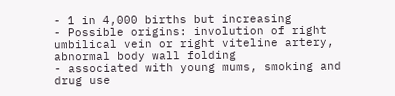- 1 in 4,000 births but increasing
- Possible origins: involution of right umbilical vein or right viteline artery, abnormal body wall folding
- associated with young mums, smoking and drug use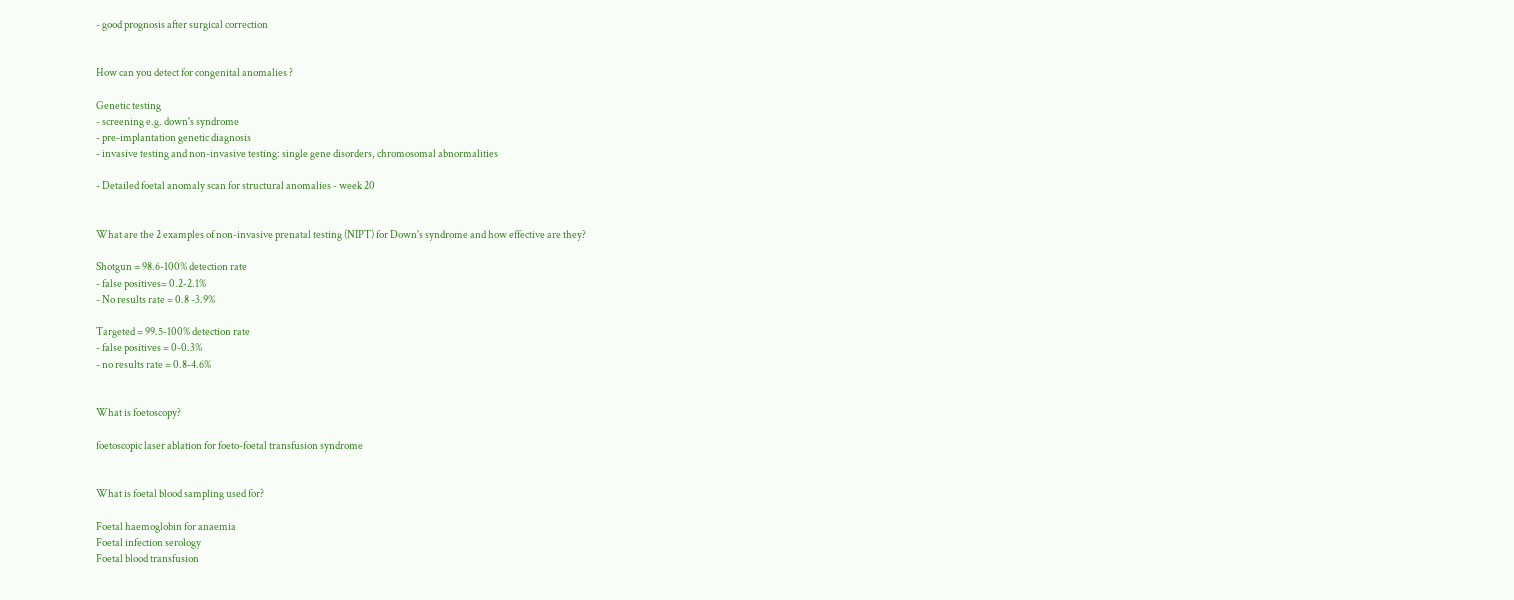- good prognosis after surgical correction


How can you detect for congenital anomalies ?

Genetic testing
- screening e.g. down's syndrome
- pre-implantation genetic diagnosis
- invasive testing and non-invasive testing: single gene disorders, chromosomal abnormalities

- Detailed foetal anomaly scan for structural anomalies - week 20


What are the 2 examples of non-invasive prenatal testing (NIPT) for Down's syndrome and how effective are they?

Shotgun = 98.6-100% detection rate
- false positives= 0.2-2.1%
- No results rate = 0.8 -3.9%

Targeted = 99.5-100% detection rate
- false positives = 0-0.3%
- no results rate = 0.8-4.6%


What is foetoscopy?

foetoscopic laser ablation for foeto-foetal transfusion syndrome


What is foetal blood sampling used for?

Foetal haemoglobin for anaemia
Foetal infection serology
Foetal blood transfusion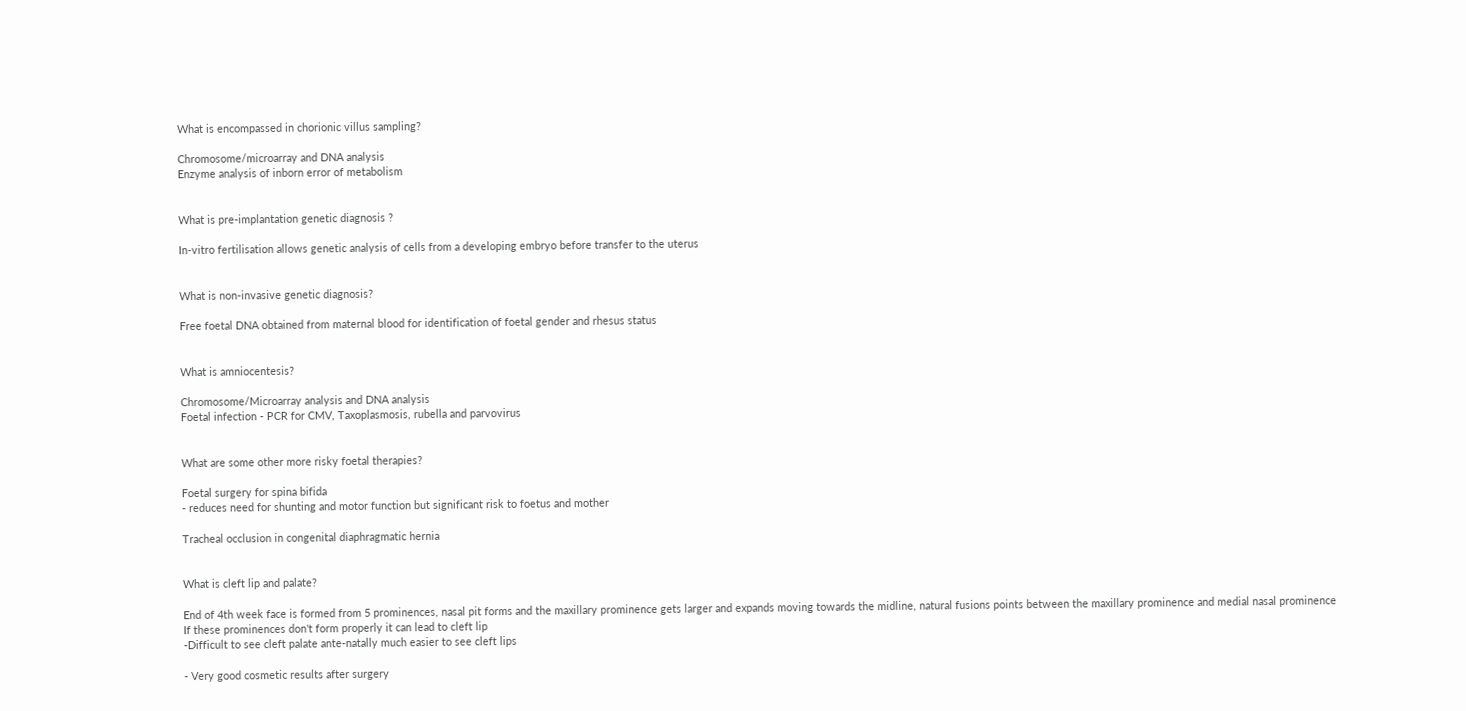What is encompassed in chorionic villus sampling?

Chromosome/microarray and DNA analysis
Enzyme analysis of inborn error of metabolism


What is pre-implantation genetic diagnosis ?

In-vitro fertilisation allows genetic analysis of cells from a developing embryo before transfer to the uterus


What is non-invasive genetic diagnosis?

Free foetal DNA obtained from maternal blood for identification of foetal gender and rhesus status


What is amniocentesis?

Chromosome/Microarray analysis and DNA analysis
Foetal infection - PCR for CMV, Taxoplasmosis, rubella and parvovirus


What are some other more risky foetal therapies?

Foetal surgery for spina bifida
- reduces need for shunting and motor function but significant risk to foetus and mother

Tracheal occlusion in congenital diaphragmatic hernia


What is cleft lip and palate?

End of 4th week face is formed from 5 prominences, nasal pit forms and the maxillary prominence gets larger and expands moving towards the midline, natural fusions points between the maxillary prominence and medial nasal prominence
If these prominences don't form properly it can lead to cleft lip
-Difficult to see cleft palate ante-natally much easier to see cleft lips

- Very good cosmetic results after surgery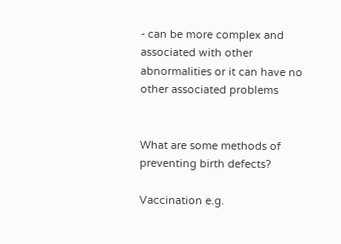- can be more complex and associated with other abnormalities or it can have no other associated problems


What are some methods of preventing birth defects?

Vaccination e.g.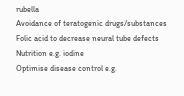rubella
Avoidance of teratogenic drugs/substances
Folic acid to decrease neural tube defects
Nutrition e.g. iodine
Optimise disease control e.g.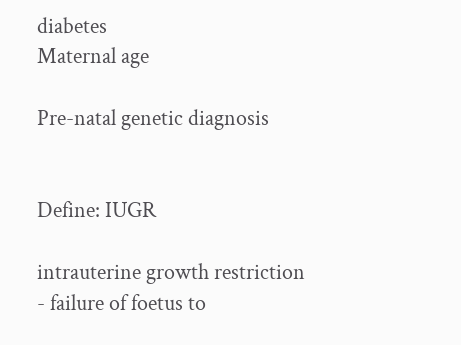diabetes
Maternal age

Pre-natal genetic diagnosis


Define: IUGR

intrauterine growth restriction
- failure of foetus to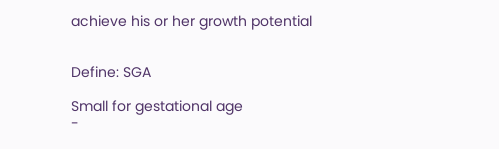achieve his or her growth potential


Define: SGA

Small for gestational age
-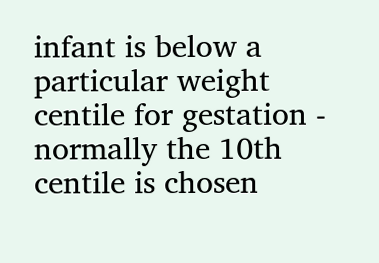infant is below a particular weight centile for gestation - normally the 10th centile is chosen